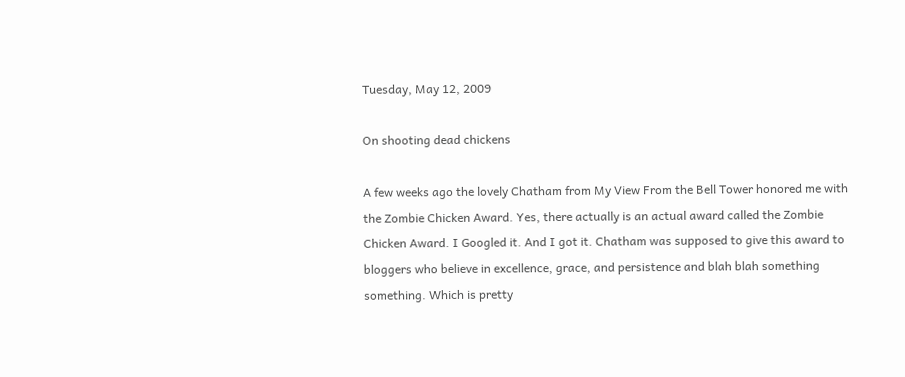Tuesday, May 12, 2009

On shooting dead chickens

A few weeks ago the lovely Chatham from My View From the Bell Tower honored me with the Zombie Chicken Award. Yes, there actually is an actual award called the Zombie Chicken Award. I Googled it. And I got it. Chatham was supposed to give this award to bloggers who believe in excellence, grace, and persistence and blah blah something something. Which is pretty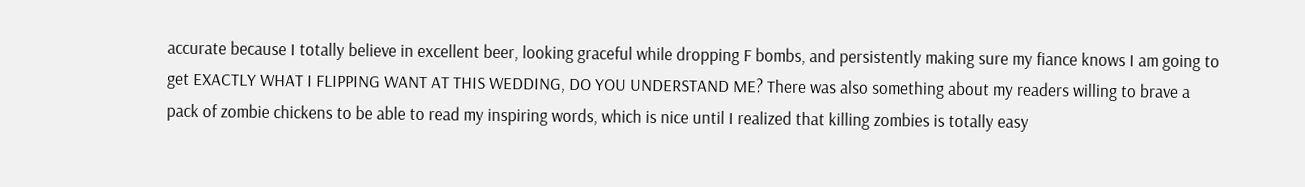accurate because I totally believe in excellent beer, looking graceful while dropping F bombs, and persistently making sure my fiance knows I am going to get EXACTLY WHAT I FLIPPING WANT AT THIS WEDDING, DO YOU UNDERSTAND ME? There was also something about my readers willing to brave a pack of zombie chickens to be able to read my inspiring words, which is nice until I realized that killing zombies is totally easy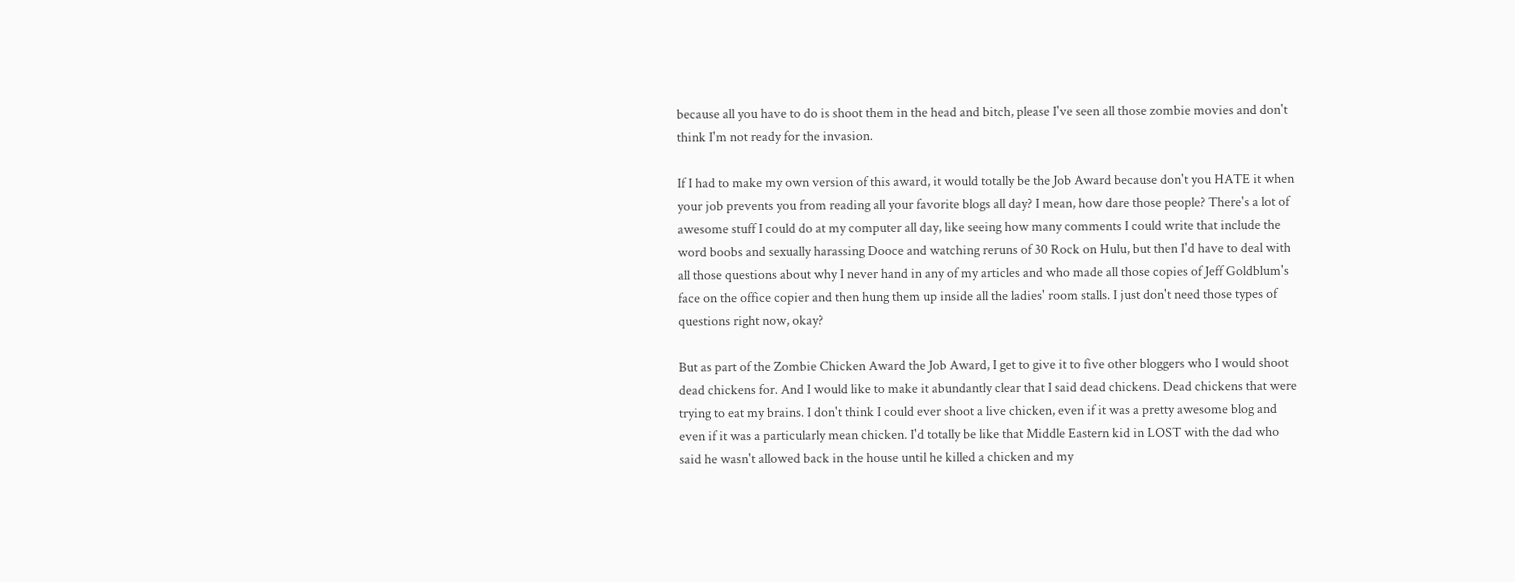because all you have to do is shoot them in the head and bitch, please I've seen all those zombie movies and don't think I'm not ready for the invasion.

If I had to make my own version of this award, it would totally be the Job Award because don't you HATE it when your job prevents you from reading all your favorite blogs all day? I mean, how dare those people? There's a lot of awesome stuff I could do at my computer all day, like seeing how many comments I could write that include the word boobs and sexually harassing Dooce and watching reruns of 30 Rock on Hulu, but then I'd have to deal with all those questions about why I never hand in any of my articles and who made all those copies of Jeff Goldblum's face on the office copier and then hung them up inside all the ladies' room stalls. I just don't need those types of questions right now, okay?

But as part of the Zombie Chicken Award the Job Award, I get to give it to five other bloggers who I would shoot dead chickens for. And I would like to make it abundantly clear that I said dead chickens. Dead chickens that were trying to eat my brains. I don't think I could ever shoot a live chicken, even if it was a pretty awesome blog and even if it was a particularly mean chicken. I'd totally be like that Middle Eastern kid in LOST with the dad who said he wasn't allowed back in the house until he killed a chicken and my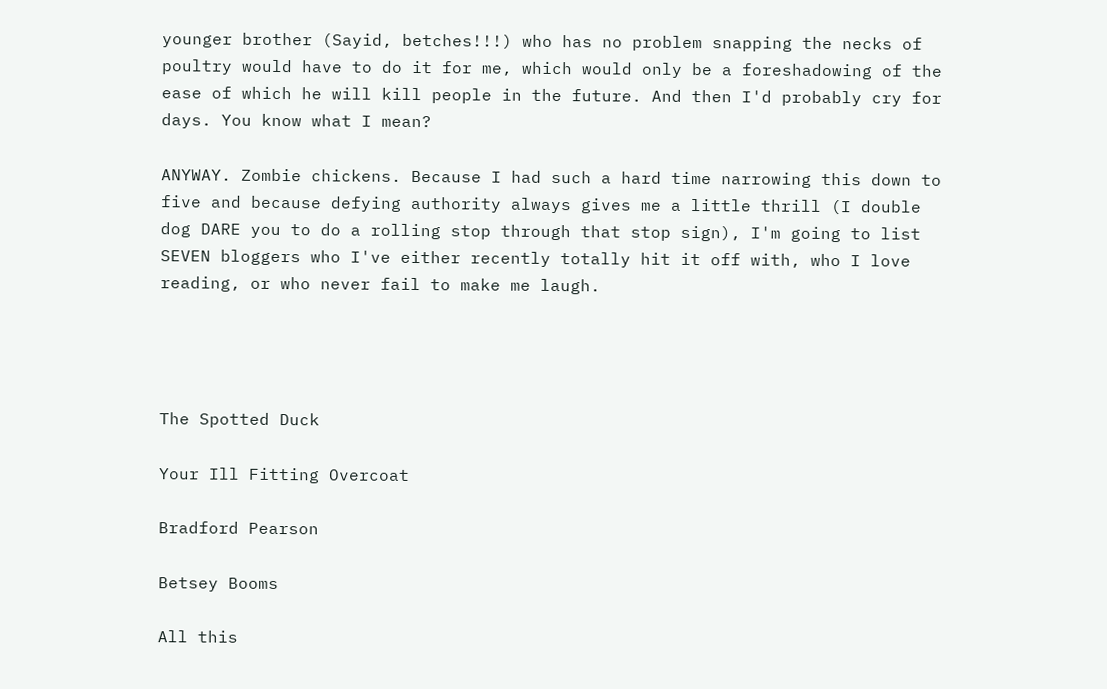younger brother (Sayid, betches!!!) who has no problem snapping the necks of poultry would have to do it for me, which would only be a foreshadowing of the ease of which he will kill people in the future. And then I'd probably cry for days. You know what I mean?

ANYWAY. Zombie chickens. Because I had such a hard time narrowing this down to five and because defying authority always gives me a little thrill (I double dog DARE you to do a rolling stop through that stop sign), I'm going to list SEVEN bloggers who I've either recently totally hit it off with, who I love reading, or who never fail to make me laugh.




The Spotted Duck

Your Ill Fitting Overcoat

Bradford Pearson

Betsey Booms

All this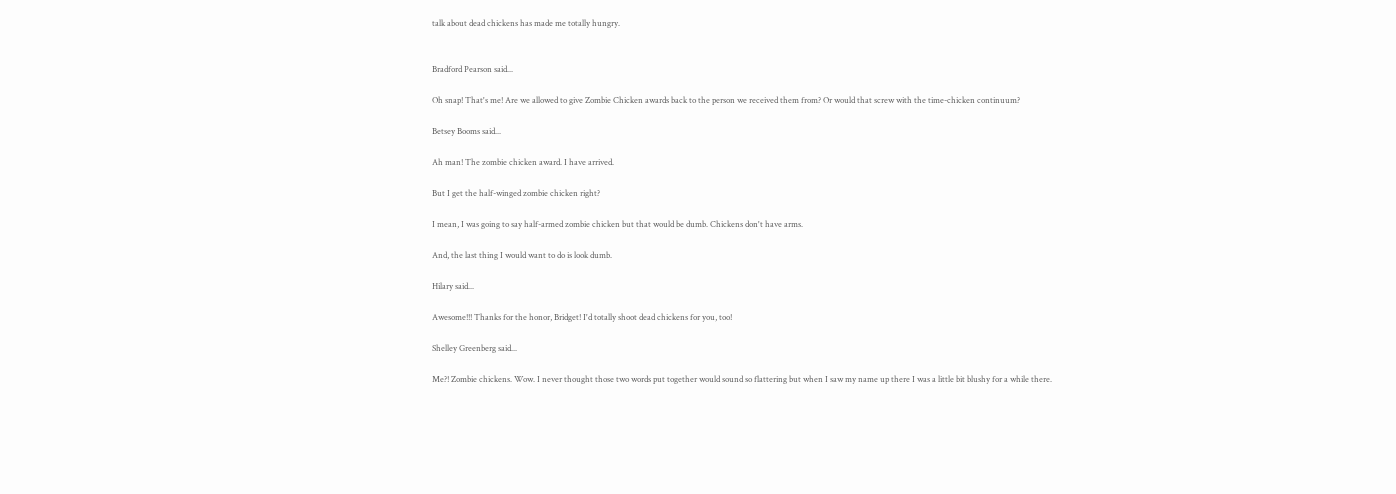talk about dead chickens has made me totally hungry.


Bradford Pearson said...

Oh snap! That's me! Are we allowed to give Zombie Chicken awards back to the person we received them from? Or would that screw with the time-chicken continuum?

Betsey Booms said...

Ah man! The zombie chicken award. I have arrived.

But I get the half-winged zombie chicken right?

I mean, I was going to say half-armed zombie chicken but that would be dumb. Chickens don't have arms.

And, the last thing I would want to do is look dumb.

Hilary said...

Awesome!!! Thanks for the honor, Bridget! I'd totally shoot dead chickens for you, too!

Shelley Greenberg said...

Me?! Zombie chickens. Wow. I never thought those two words put together would sound so flattering but when I saw my name up there I was a little bit blushy for a while there.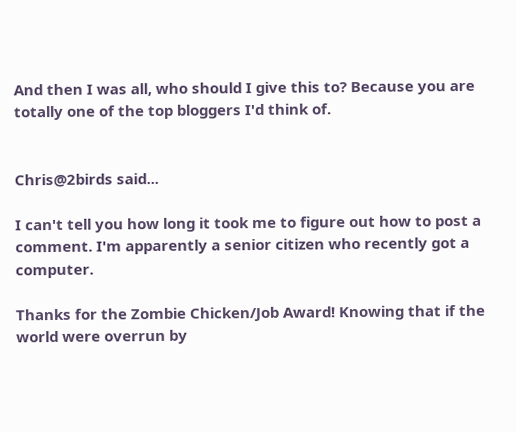And then I was all, who should I give this to? Because you are totally one of the top bloggers I'd think of.


Chris@2birds said...

I can't tell you how long it took me to figure out how to post a comment. I'm apparently a senior citizen who recently got a computer.

Thanks for the Zombie Chicken/Job Award! Knowing that if the world were overrun by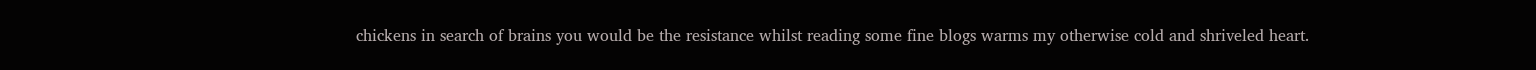chickens in search of brains you would be the resistance whilst reading some fine blogs warms my otherwise cold and shriveled heart.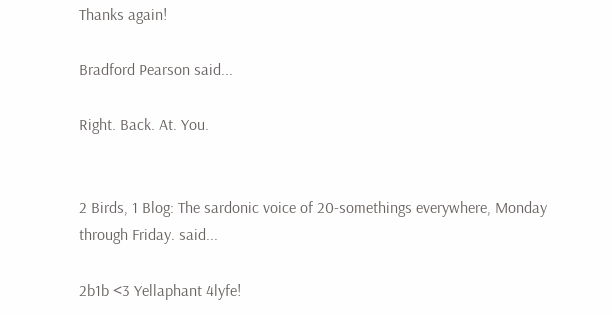Thanks again!

Bradford Pearson said...

Right. Back. At. You.


2 Birds, 1 Blog: The sardonic voice of 20-somethings everywhere, Monday through Friday. said...

2b1b <3 Yellaphant 4lyfe!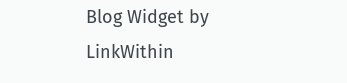Blog Widget by LinkWithin